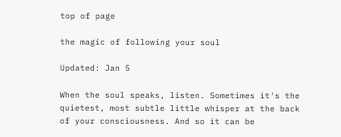top of page

the magic of following your soul

Updated: Jan 5

When the soul speaks, listen. Sometimes it's the quietest, most subtle little whisper at the back of your consciousness. And so it can be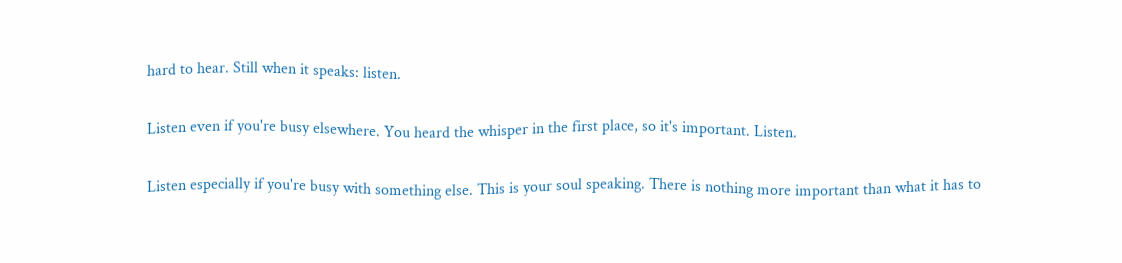hard to hear. Still when it speaks: listen.

Listen even if you're busy elsewhere. You heard the whisper in the first place, so it's important. Listen.

Listen especially if you're busy with something else. This is your soul speaking. There is nothing more important than what it has to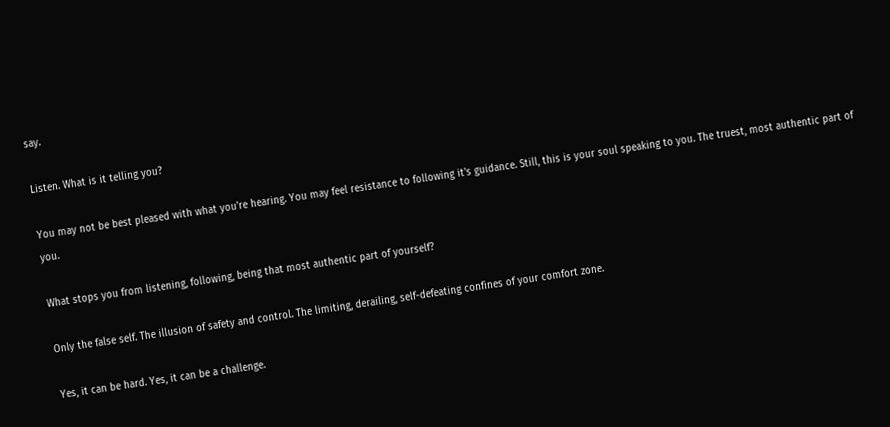say.

Listen. What is it telling you?

You may not be best pleased with what you're hearing. You may feel resistance to following it's guidance. Still, this is your soul speaking to you. The truest, most authentic part of you.

What stops you from listening, following, being that most authentic part of yourself?

Only the false self. The illusion of safety and control. The limiting, derailing, self-defeating confines of your comfort zone.

Yes, it can be hard. Yes, it can be a challenge.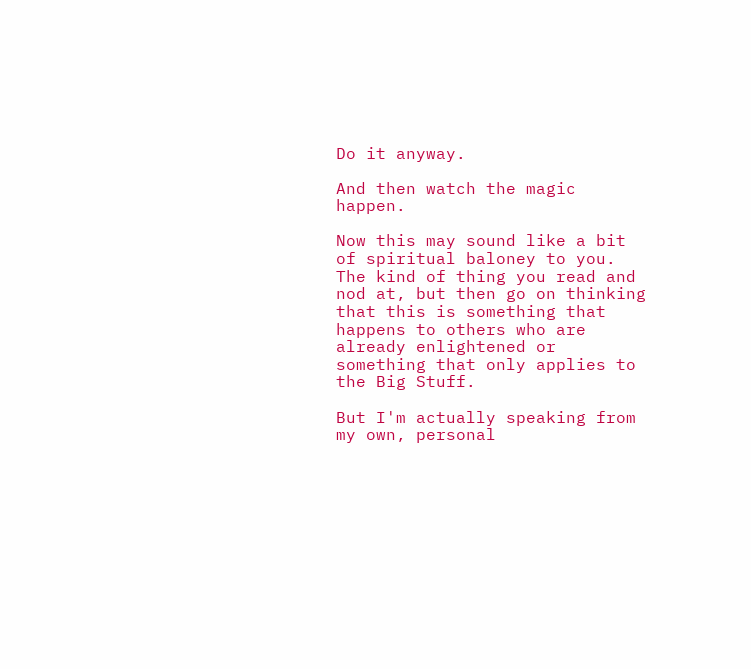Do it anyway.

And then watch the magic happen.

Now this may sound like a bit of spiritual baloney to you. The kind of thing you read and nod at, but then go on thinking that this is something that happens to others who are already enlightened or something that only applies to the Big Stuff.

But I'm actually speaking from my own, personal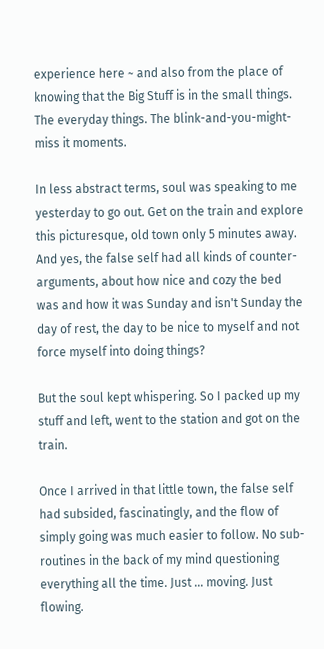experience here ~ and also from the place of knowing that the Big Stuff is in the small things. The everyday things. The blink-and-you-might-miss it moments.

In less abstract terms, soul was speaking to me yesterday to go out. Get on the train and explore this picturesque, old town only 5 minutes away. And yes, the false self had all kinds of counter-arguments, about how nice and cozy the bed was and how it was Sunday and isn't Sunday the day of rest, the day to be nice to myself and not force myself into doing things?

But the soul kept whispering. So I packed up my stuff and left, went to the station and got on the train.

Once I arrived in that little town, the false self had subsided, fascinatingly, and the flow of simply going was much easier to follow. No sub-routines in the back of my mind questioning everything all the time. Just ... moving. Just flowing.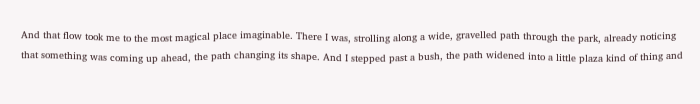And that flow took me to the most magical place imaginable. There I was, strolling along a wide, gravelled path through the park, already noticing that something was coming up ahead, the path changing its shape. And I stepped past a bush, the path widened into a little plaza kind of thing and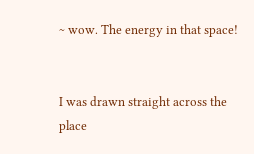~ wow. The energy in that space!


I was drawn straight across the place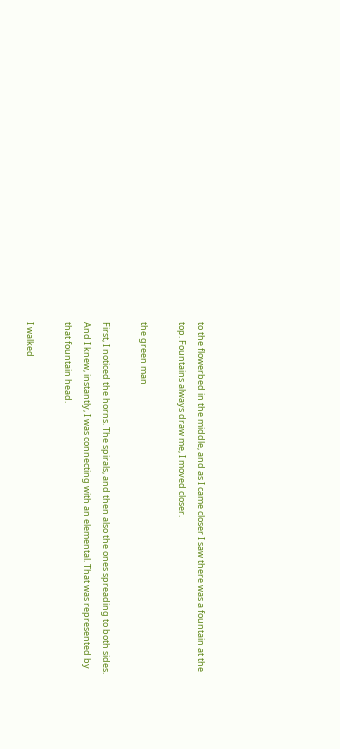to the flowerbed in the middle, and as I came closer I saw there was a fountain at the top. Fountains always draw me, I moved closer.

the green man

First, I noticed the horns. The spirals, and then also the ones spreading to both sides. And I knew, instantly, I was connecting with an elemental. That was represented by that fountain head.

I walked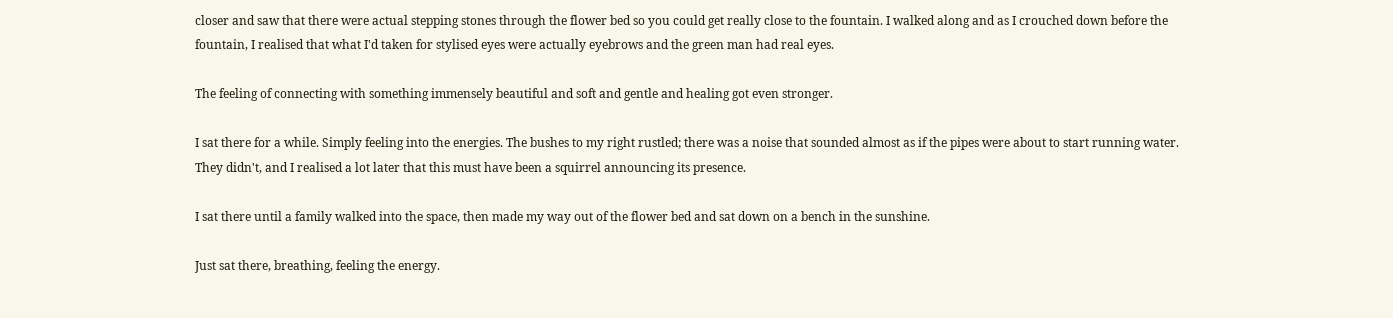closer and saw that there were actual stepping stones through the flower bed so you could get really close to the fountain. I walked along and as I crouched down before the fountain, I realised that what I'd taken for stylised eyes were actually eyebrows and the green man had real eyes.

The feeling of connecting with something immensely beautiful and soft and gentle and healing got even stronger.

I sat there for a while. Simply feeling into the energies. The bushes to my right rustled; there was a noise that sounded almost as if the pipes were about to start running water. They didn't, and I realised a lot later that this must have been a squirrel announcing its presence.

I sat there until a family walked into the space, then made my way out of the flower bed and sat down on a bench in the sunshine.

Just sat there, breathing, feeling the energy.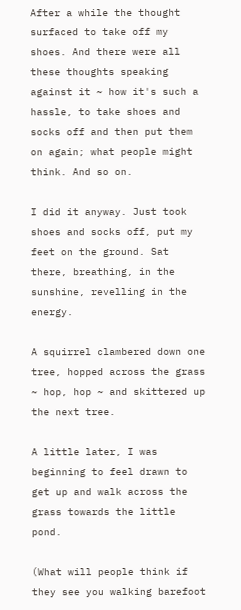After a while the thought surfaced to take off my shoes. And there were all these thoughts speaking against it ~ how it's such a hassle, to take shoes and socks off and then put them on again; what people might think. And so on.

I did it anyway. Just took shoes and socks off, put my feet on the ground. Sat there, breathing, in the sunshine, revelling in the energy.

A squirrel clambered down one tree, hopped across the grass ~ hop, hop ~ and skittered up the next tree.

A little later, I was beginning to feel drawn to get up and walk across the grass towards the little pond.

(What will people think if they see you walking barefoot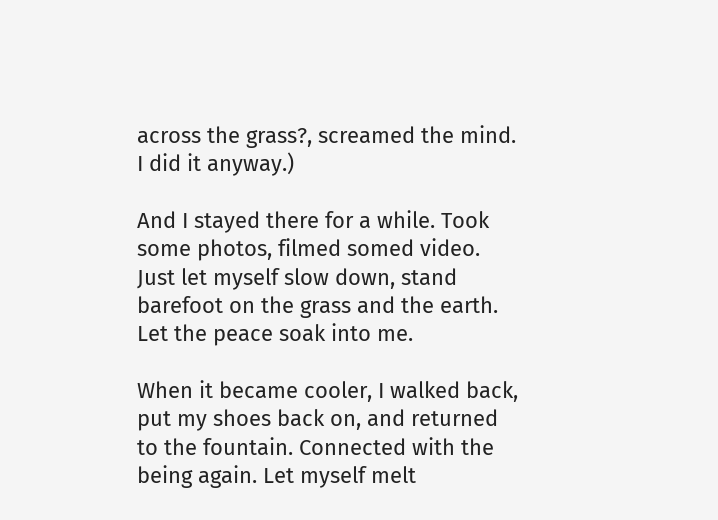across the grass?, screamed the mind. I did it anyway.)

And I stayed there for a while. Took some photos, filmed somed video. Just let myself slow down, stand barefoot on the grass and the earth. Let the peace soak into me.

When it became cooler, I walked back, put my shoes back on, and returned to the fountain. Connected with the being again. Let myself melt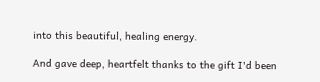into this beautiful, healing energy.

And gave deep, heartfelt thanks to the gift I'd been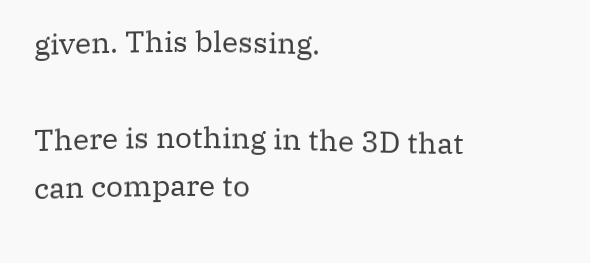given. This blessing.

There is nothing in the 3D that can compare to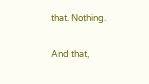that. Nothing.

And that,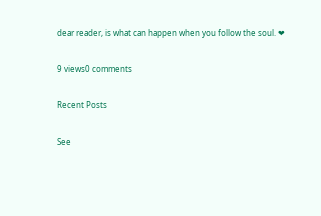dear reader, is what can happen when you follow the soul. ❤

9 views0 comments

Recent Posts

See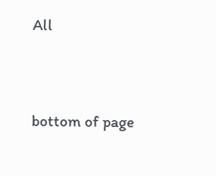All


bottom of page